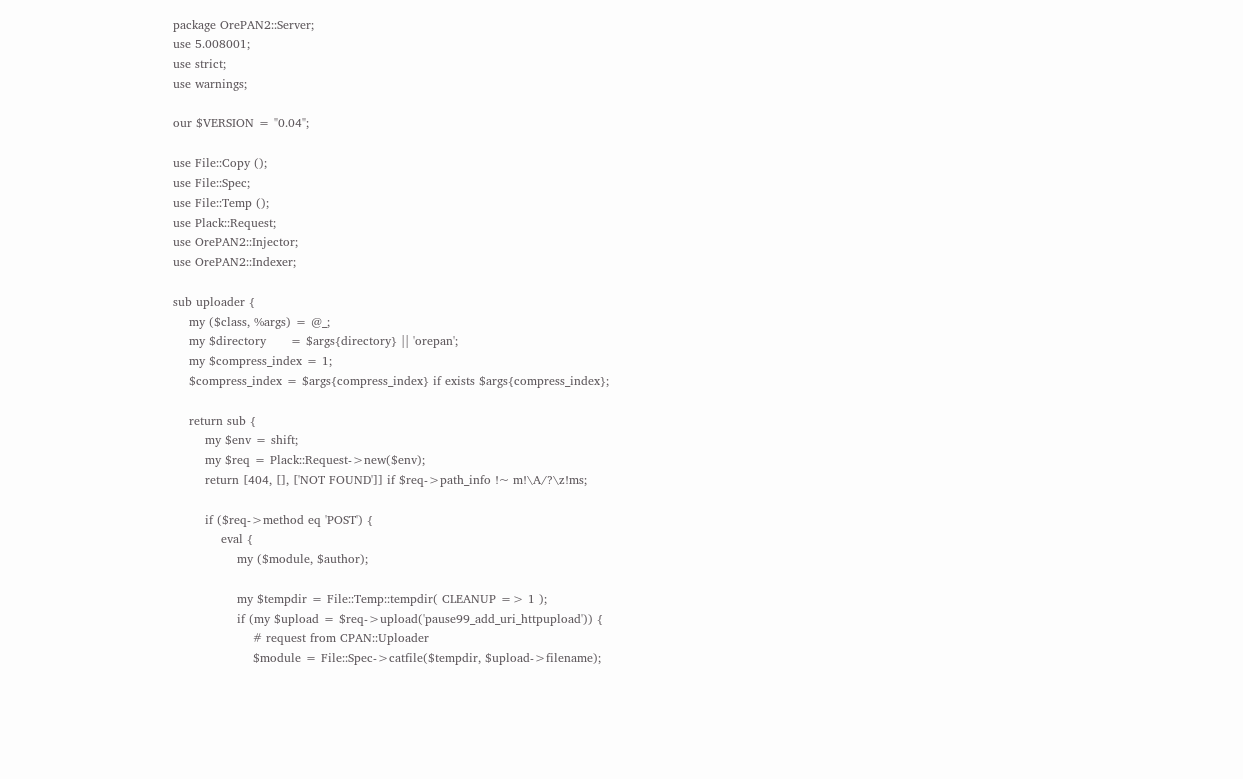package OrePAN2::Server;
use 5.008001;
use strict;
use warnings;

our $VERSION = "0.04";

use File::Copy ();
use File::Spec;
use File::Temp ();
use Plack::Request;
use OrePAN2::Injector;
use OrePAN2::Indexer;

sub uploader {
    my ($class, %args) = @_;
    my $directory      = $args{directory} || 'orepan';
    my $compress_index = 1;
    $compress_index = $args{compress_index} if exists $args{compress_index};

    return sub {
        my $env = shift;
        my $req = Plack::Request->new($env);
        return [404, [], ['NOT FOUND']] if $req->path_info !~ m!\A/?\z!ms;

        if ($req->method eq 'POST') {
            eval {
                my ($module, $author);

                my $tempdir = File::Temp::tempdir( CLEANUP => 1 );
                if (my $upload = $req->upload('pause99_add_uri_httpupload')) {
                    # request from CPAN::Uploader
                    $module = File::Spec->catfile($tempdir, $upload->filename);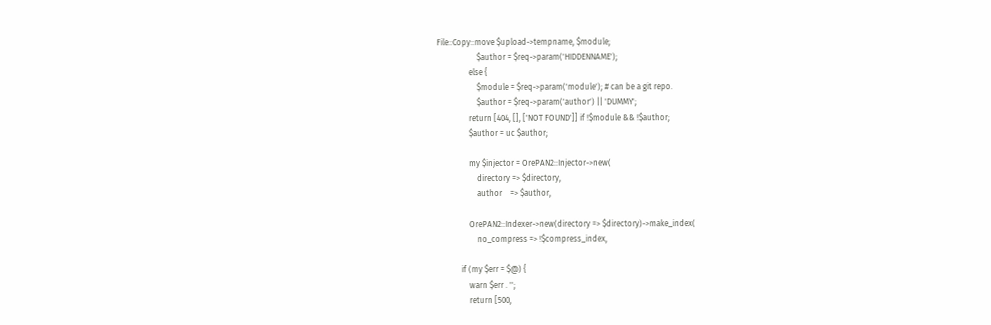File::Copy::move $upload->tempname, $module;
                    $author = $req->param('HIDDENNAME');
                else {
                    $module = $req->param('module'); # can be a git repo.
                    $author = $req->param('author') || 'DUMMY';
                return [404, [], ['NOT FOUND']] if !$module && !$author;
                $author = uc $author;

                my $injector = OrePAN2::Injector->new(
                    directory => $directory,
                    author    => $author,

                OrePAN2::Indexer->new(directory => $directory)->make_index(
                    no_compress => !$compress_index,

            if (my $err = $@) {
                warn $err . '';
                return [500,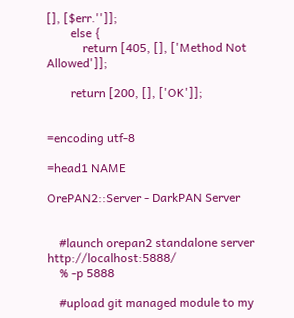[], [$err.'']];
        else {
            return [405, [], ['Method Not Allowed']];

        return [200, [], ['OK']];


=encoding utf-8

=head1 NAME

OrePAN2::Server - DarkPAN Server


    #launch orepan2 standalone server http://localhost:5888/
    % -p 5888

    #upload git managed module to my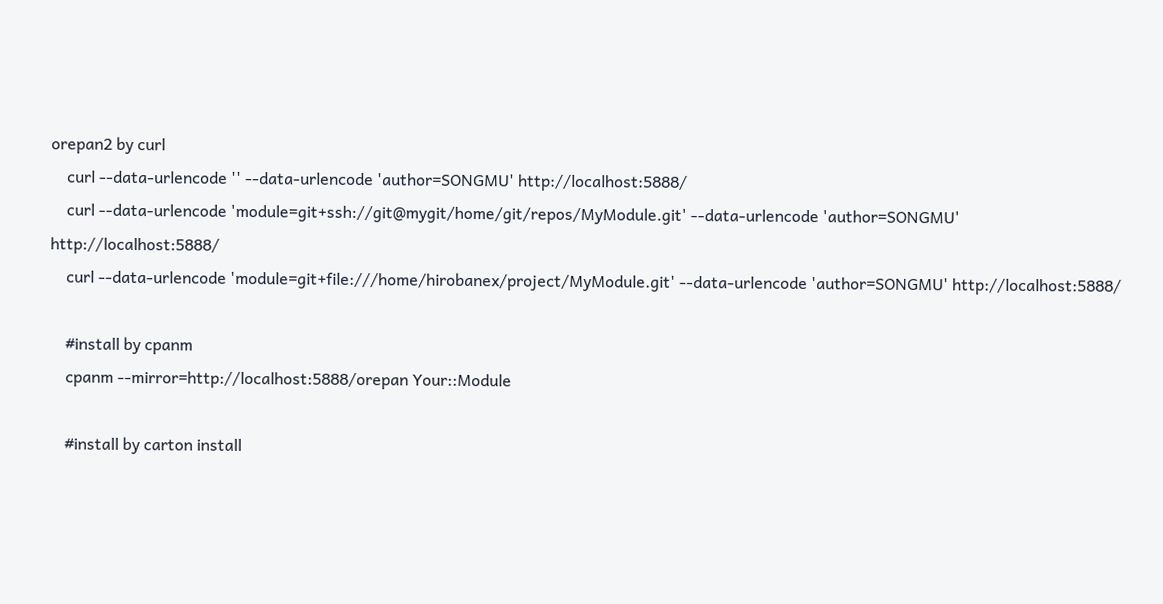orepan2 by curl
    curl --data-urlencode '' --data-urlencode 'author=SONGMU' http://localhost:5888/
    curl --data-urlencode 'module=git+ssh://git@mygit/home/git/repos/MyModule.git' --data-urlencode 'author=SONGMU' http://localhost:5888/
    curl --data-urlencode 'module=git+file:///home/hirobanex/project/MyModule.git' --data-urlencode 'author=SONGMU' http://localhost:5888/

    #install by cpanm
    cpanm --mirror=http://localhost:5888/orepan Your::Module

    #install by carton install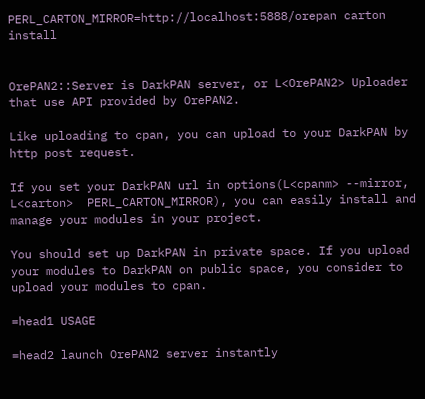PERL_CARTON_MIRROR=http://localhost:5888/orepan carton install


OrePAN2::Server is DarkPAN server, or L<OrePAN2> Uploader that use API provided by OrePAN2.

Like uploading to cpan, you can upload to your DarkPAN by http post request.

If you set your DarkPAN url in options(L<cpanm> --mirror, L<carton>  PERL_CARTON_MIRROR), you can easily install and manage your modules in your project.

You should set up DarkPAN in private space. If you upload your modules to DarkPAN on public space, you consider to upload your modules to cpan.

=head1 USAGE

=head2 launch OrePAN2 server instantly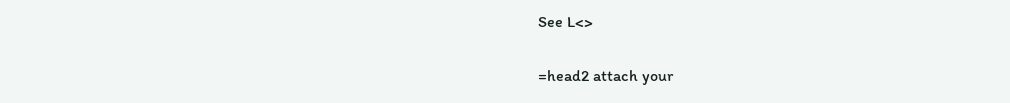See L<>

=head2 attach your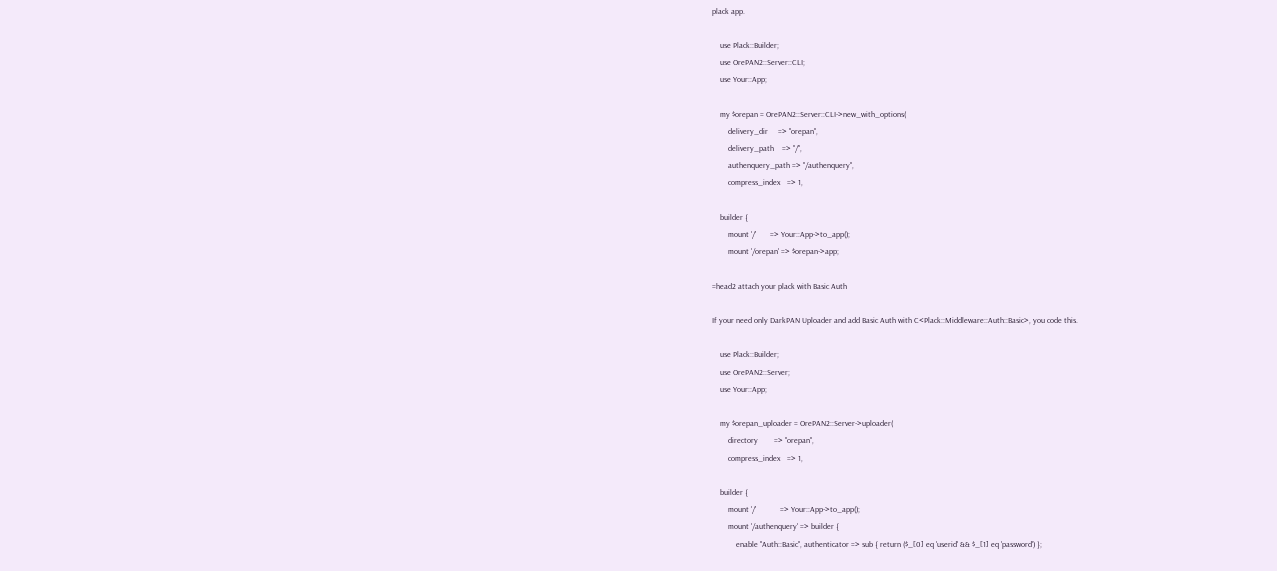plack app.

    use Plack::Builder;
    use OrePAN2::Server::CLI;
    use Your::App;

    my $orepan = OrePAN2::Server::CLI->new_with_options(
        delivery_dir     => "orepan",
        delivery_path    => "/",
        authenquery_path => "/authenquery",
        compress_index   => 1,

    builder {
        mount '/'       => Your::App->to_app();
        mount '/orepan' => $orepan->app;

=head2 attach your plack with Basic Auth

If your need only DarkPAN Uploader and add Basic Auth with C<Plack::Middleware::Auth::Basic>, you code this.

    use Plack::Builder;
    use OrePAN2::Server;
    use Your::App;

    my $orepan_uploader = OrePAN2::Server->uploader(
        directory        => "orepan",
        compress_index   => 1,

    builder {
        mount '/'            => Your::App->to_app();
        mount '/authenquery' => builder {
            enable "Auth::Basic", authenticator => sub { return ($_[0] eq 'userid' && $_[1] eq 'password') };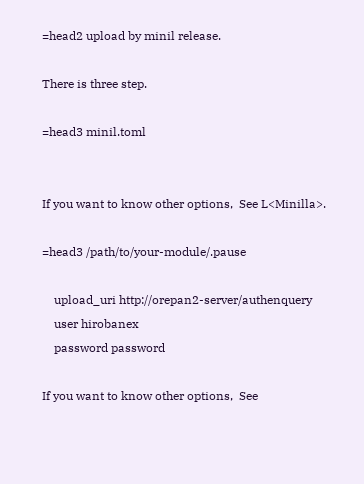=head2 upload by minil release.

There is three step.

=head3 minil.toml


If you want to know other options,  See L<Minilla>.

=head3 /path/to/your-module/.pause

    upload_uri http://orepan2-server/authenquery
    user hirobanex
    password password

If you want to know other options,  See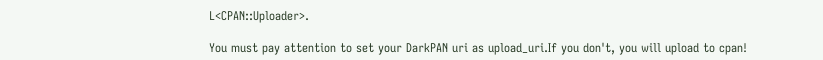L<CPAN::Uploader>.

You must pay attention to set your DarkPAN uri as upload_uri.If you don't, you will upload to cpan!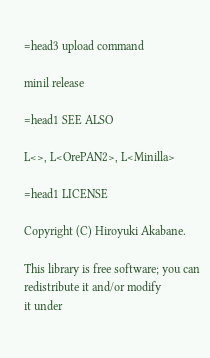=head3 upload command

minil release

=head1 SEE ALSO

L<>, L<OrePAN2>, L<Minilla>

=head1 LICENSE

Copyright (C) Hiroyuki Akabane.

This library is free software; you can redistribute it and/or modify
it under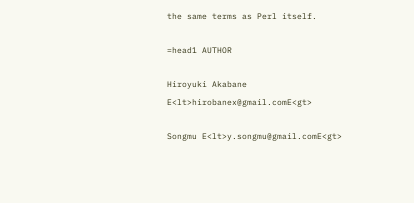the same terms as Perl itself.

=head1 AUTHOR

Hiroyuki Akabane E<lt>hirobanex@gmail.comE<gt>

Songmu E<lt>y.songmu@gmail.comE<gt>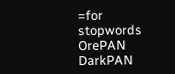=for stopwords OrePAN DarkPAN